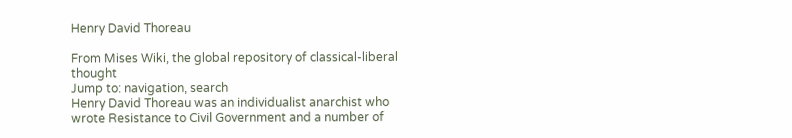Henry David Thoreau

From Mises Wiki, the global repository of classical-liberal thought
Jump to: navigation, search
Henry David Thoreau was an individualist anarchist who wrote Resistance to Civil Government and a number of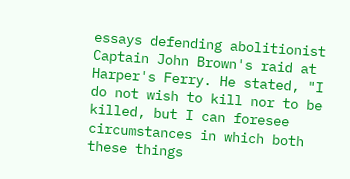essays defending abolitionist Captain John Brown's raid at Harper's Ferry. He stated, "I do not wish to kill nor to be killed, but I can foresee circumstances in which both these things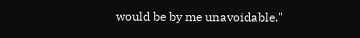would be by me unavoidable."